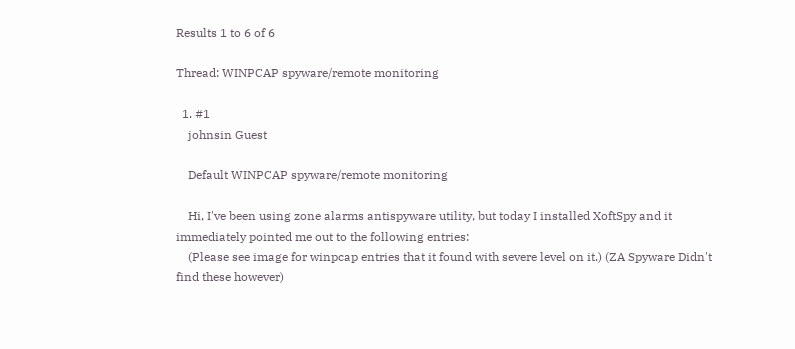Results 1 to 6 of 6

Thread: WINPCAP spyware/remote monitoring

  1. #1
    johnsin Guest

    Default WINPCAP spyware/remote monitoring

    Hi, I've been using zone alarms antispyware utility, but today I installed XoftSpy and it immediately pointed me out to the following entries:
    (Please see image for winpcap entries that it found with severe level on it.) (ZA Spyware Didn't find these however)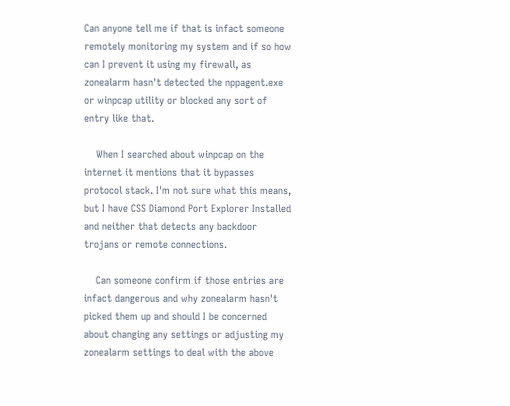Can anyone tell me if that is infact someone remotely monitoring my system and if so how can I prevent it using my firewall, as zonealarm hasn't detected the nppagent.exe or winpcap utility or blocked any sort of entry like that.

    When I searched about winpcap on the internet it mentions that it bypasses protocol stack. I'm not sure what this means, but I have CSS Diamond Port Explorer Installed and neither that detects any backdoor trojans or remote connections.

    Can someone confirm if those entries are infact dangerous and why zonealarm hasn't picked them up and should I be concerned about changing any settings or adjusting my zonealarm settings to deal with the above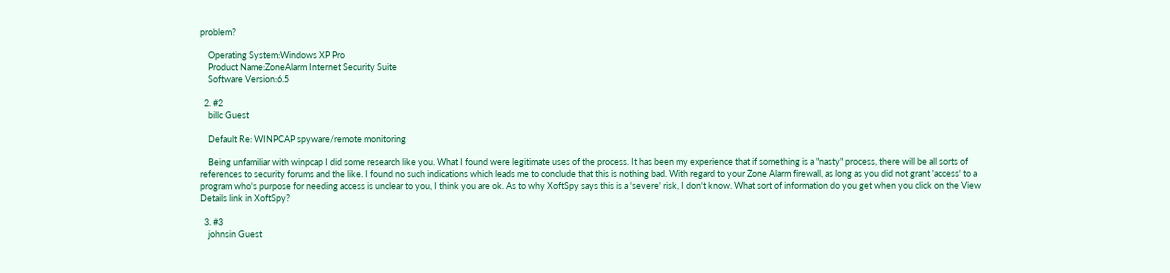problem?

    Operating System:Windows XP Pro
    Product Name:ZoneAlarm Internet Security Suite
    Software Version:6.5

  2. #2
    billc Guest

    Default Re: WINPCAP spyware/remote monitoring

    Being unfamiliar with winpcap I did some research like you. What I found were legitimate uses of the process. It has been my experience that if something is a "nasty" process, there will be all sorts of references to security forums and the like. I found no such indications which leads me to conclude that this is nothing bad. With regard to your Zone Alarm firewall, as long as you did not grant 'access' to a program who's purpose for needing access is unclear to you, I think you are ok. As to why XoftSpy says this is a 'severe' risk, I don't know. What sort of information do you get when you click on the View Details link in XoftSpy?

  3. #3
    johnsin Guest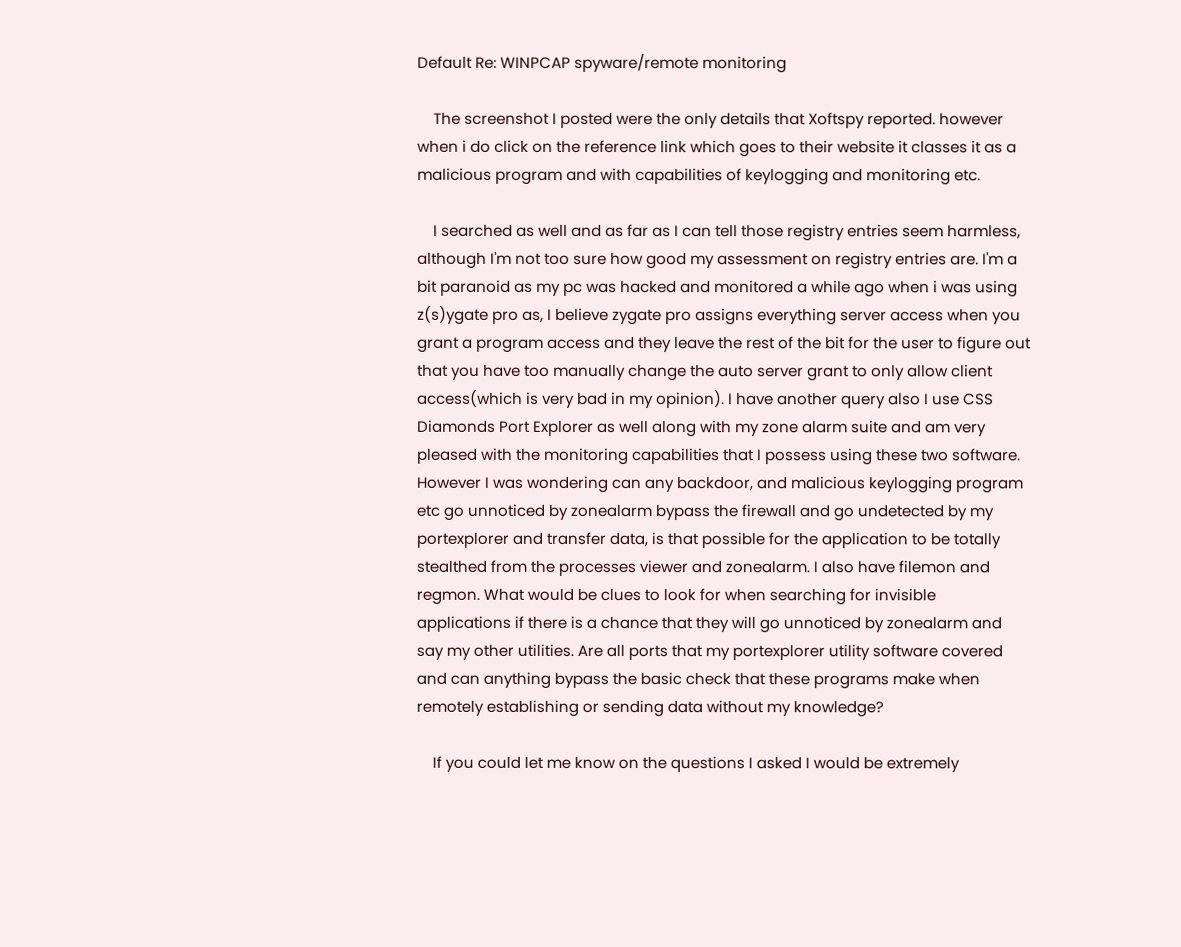Default Re: WINPCAP spyware/remote monitoring

    The screenshot I posted were the only details that Xoftspy reported. however when i do click on the reference link which goes to their website it classes it as a malicious program and with capabilities of keylogging and monitoring etc.

    I searched as well and as far as I can tell those registry entries seem harmless, although I'm not too sure how good my assessment on registry entries are. I'm a bit paranoid as my pc was hacked and monitored a while ago when i was using z(s)ygate pro as, I believe zygate pro assigns everything server access when you grant a program access and they leave the rest of the bit for the user to figure out that you have too manually change the auto server grant to only allow client access(which is very bad in my opinion). I have another query also I use CSS Diamonds Port Explorer as well along with my zone alarm suite and am very pleased with the monitoring capabilities that I possess using these two software. However I was wondering can any backdoor, and malicious keylogging program etc go unnoticed by zonealarm bypass the firewall and go undetected by my portexplorer and transfer data, is that possible for the application to be totally stealthed from the processes viewer and zonealarm. I also have filemon and regmon. What would be clues to look for when searching for invisible applications if there is a chance that they will go unnoticed by zonealarm and say my other utilities. Are all ports that my portexplorer utility software covered and can anything bypass the basic check that these programs make when remotely establishing or sending data without my knowledge?

    If you could let me know on the questions I asked I would be extremely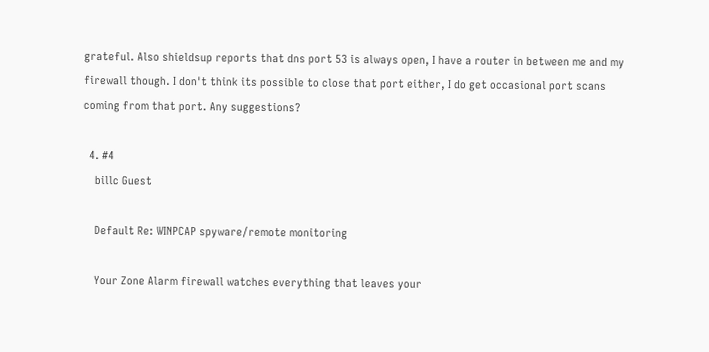grateful. Also shieldsup reports that dns port 53 is always open, I have a router in between me and my firewall though. I don't think its possible to close that port either, I do get occasional port scans coming from that port. Any suggestions?

  4. #4
    billc Guest

    Default Re: WINPCAP spyware/remote monitoring

    Your Zone Alarm firewall watches everything that leaves your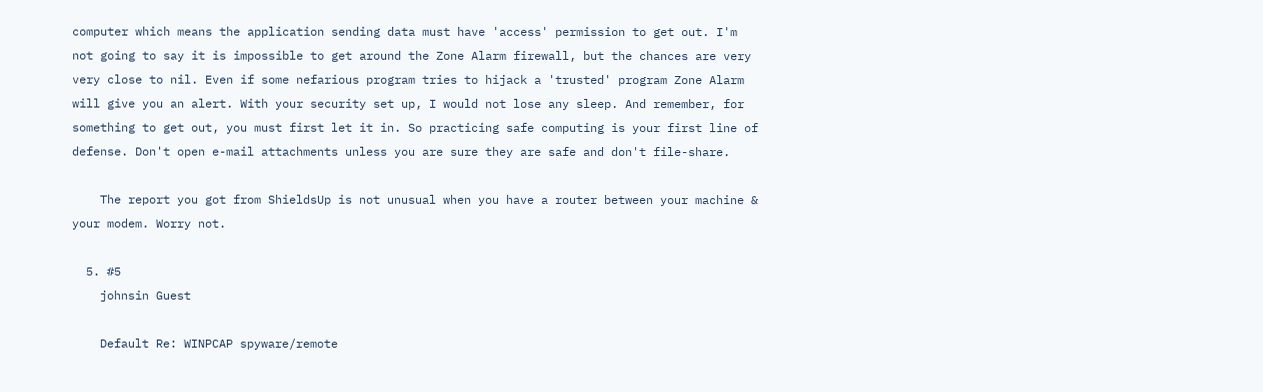computer which means the application sending data must have 'access' permission to get out. I'm not going to say it is impossible to get around the Zone Alarm firewall, but the chances are very very close to nil. Even if some nefarious program tries to hijack a 'trusted' program Zone Alarm will give you an alert. With your security set up, I would not lose any sleep. And remember, for something to get out, you must first let it in. So practicing safe computing is your first line of defense. Don't open e-mail attachments unless you are sure they are safe and don't file-share.

    The report you got from ShieldsUp is not unusual when you have a router between your machine & your modem. Worry not.

  5. #5
    johnsin Guest

    Default Re: WINPCAP spyware/remote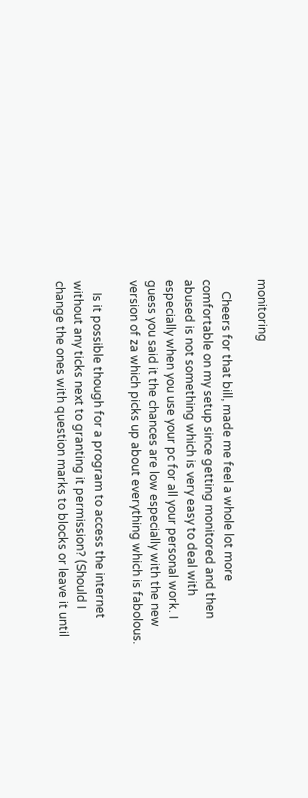monitoring

    Cheers for that bill, made me feel a whole lot more comfortable on my setup since getting monitored and then abused is not something which is very easy to deal with especially when you use your pc for all your personal work. I guess you said it the chances are low especially with the new version of za which picks up about everything which is fabolous.

    Is it possible though for a program to access the internet without any ticks next to granting it permission? (Should I change the ones with question marks to blocks or leave it until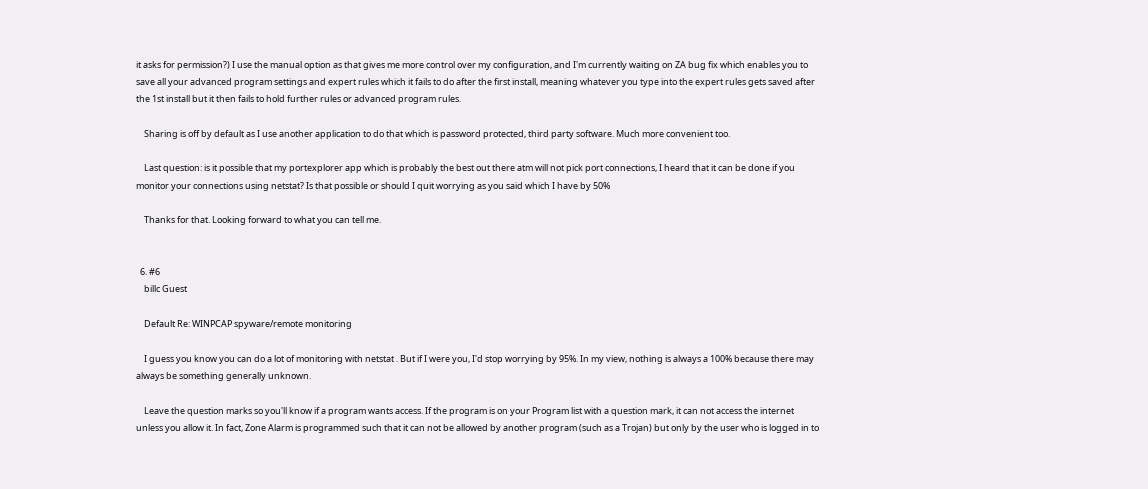it asks for permission?) I use the manual option as that gives me more control over my configuration, and I'm currently waiting on ZA bug fix which enables you to save all your advanced program settings and expert rules which it fails to do after the first install, meaning whatever you type into the expert rules gets saved after the 1st install but it then fails to hold further rules or advanced program rules.

    Sharing is off by default as I use another application to do that which is password protected, third party software. Much more convenient too.

    Last question: is it possible that my portexplorer app which is probably the best out there atm will not pick port connections, I heard that it can be done if you monitor your connections using netstat? Is that possible or should I quit worrying as you said which I have by 50%

    Thanks for that. Looking forward to what you can tell me.


  6. #6
    billc Guest

    Default Re: WINPCAP spyware/remote monitoring

    I guess you know you can do a lot of monitoring with netstat . But if I were you, I'd stop worrying by 95%. In my view, nothing is always a 100% because there may always be something generally unknown.

    Leave the question marks so you'll know if a program wants access. If the program is on your Program list with a question mark, it can not access the internet unless you allow it. In fact, Zone Alarm is programmed such that it can not be allowed by another program (such as a Trojan) but only by the user who is logged in to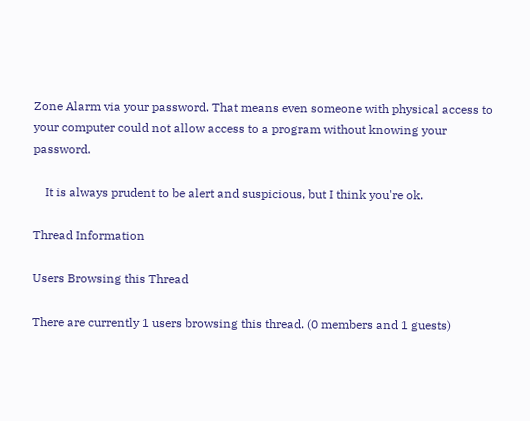Zone Alarm via your password. That means even someone with physical access to your computer could not allow access to a program without knowing your password.

    It is always prudent to be alert and suspicious, but I think you're ok.

Thread Information

Users Browsing this Thread

There are currently 1 users browsing this thread. (0 members and 1 guests)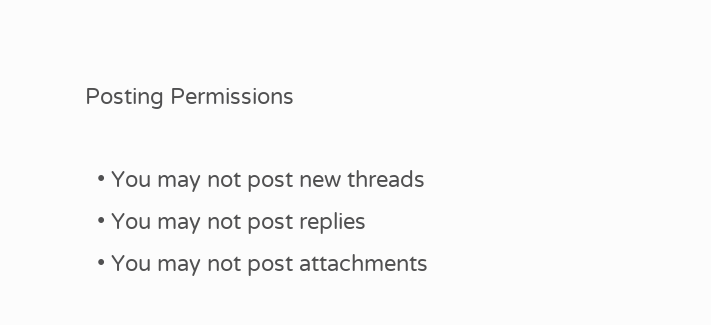Posting Permissions

  • You may not post new threads
  • You may not post replies
  • You may not post attachments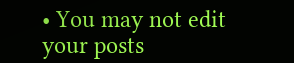• You may not edit your posts